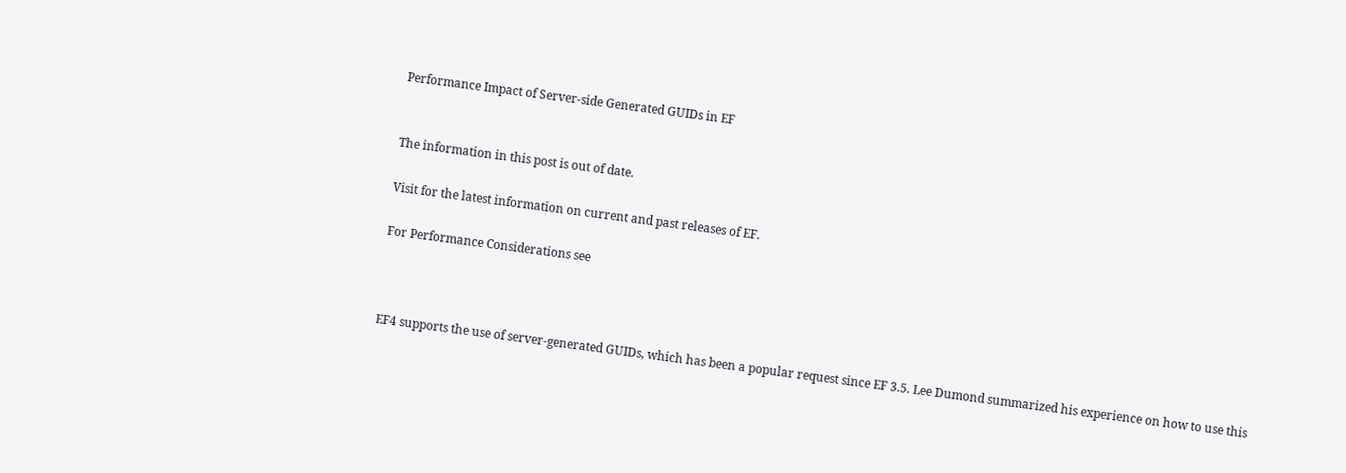Performance Impact of Server-side Generated GUIDs in EF


The information in this post is out of date.

Visit for the latest information on current and past releases of EF.

For Performance Considerations see



EF4 supports the use of server-generated GUIDs, which has been a popular request since EF 3.5. Lee Dumond summarized his experience on how to use this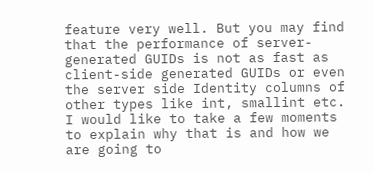feature very well. But you may find that the performance of server-generated GUIDs is not as fast as client-side generated GUIDs or even the server side Identity columns of other types like int, smallint etc. I would like to take a few moments to explain why that is and how we are going to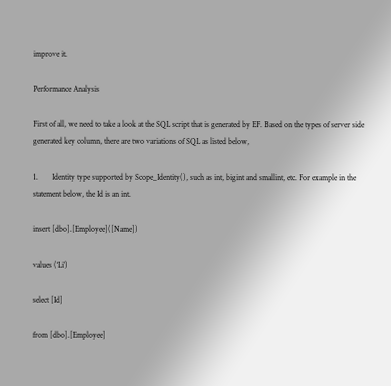improve it.

Performance Analysis

First of all, we need to take a look at the SQL script that is generated by EF. Based on the types of server side generated key column, there are two variations of SQL as listed below,

1.       Identity type supported by Scope_Identity(), such as int, bigint and smallint, etc. For example in the statement below, the Id is an int.

insert [dbo].[Employee]([Name])

values (‘Li’)

select [Id]

from [dbo].[Employee]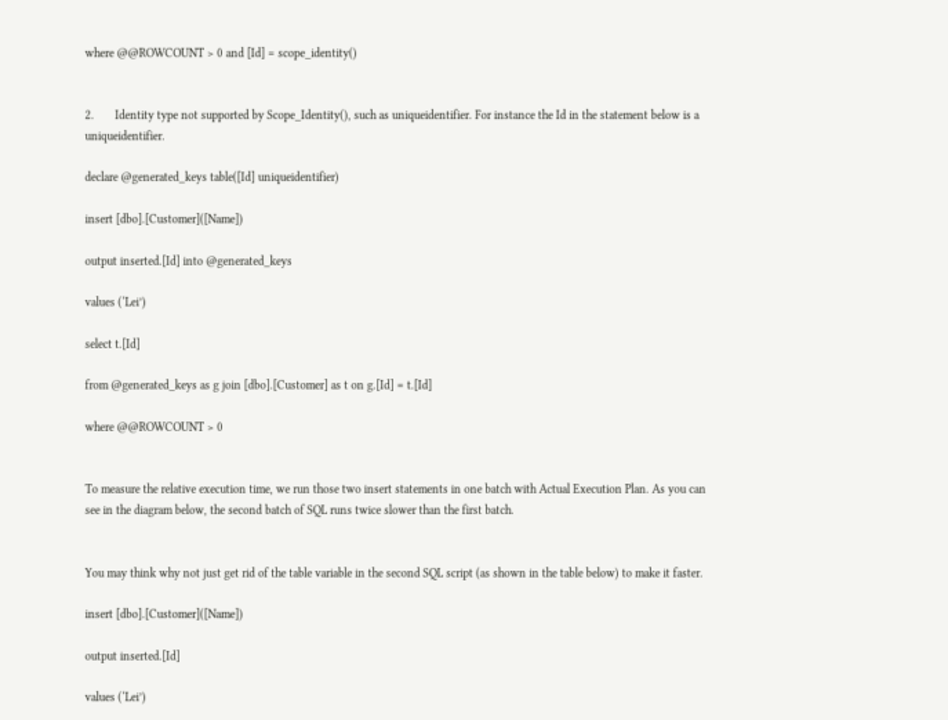where @@ROWCOUNT > 0 and [Id] = scope_identity()


2.       Identity type not supported by Scope_Identity(), such as uniqueidentifier. For instance the Id in the statement below is a uniqueidentifier.

declare @generated_keys table([Id] uniqueidentifier)

insert [dbo].[Customer]([Name])

output inserted.[Id] into @generated_keys

values (‘Lei’)

select t.[Id]

from @generated_keys as g join [dbo].[Customer] as t on g.[Id] = t.[Id]

where @@ROWCOUNT > 0


To measure the relative execution time, we run those two insert statements in one batch with Actual Execution Plan. As you can see in the diagram below, the second batch of SQL runs twice slower than the first batch.


You may think why not just get rid of the table variable in the second SQL script (as shown in the table below) to make it faster.

insert [dbo].[Customer]([Name])

output inserted.[Id]

values (‘Lei’)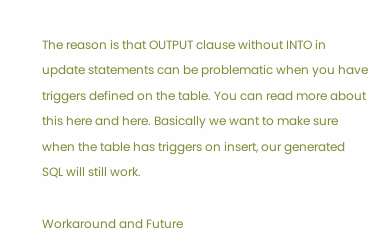The reason is that OUTPUT clause without INTO in update statements can be problematic when you have triggers defined on the table. You can read more about this here and here. Basically we want to make sure when the table has triggers on insert, our generated SQL will still work.

Workaround and Future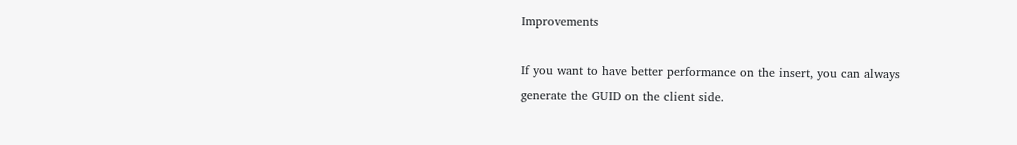Improvements

If you want to have better performance on the insert, you can always generate the GUID on the client side.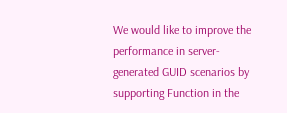We would like to improve the performance in server-generated GUID scenarios by supporting Function in the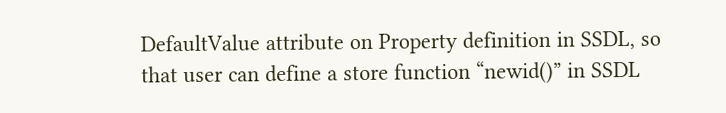DefaultValue attribute on Property definition in SSDL, so that user can define a store function “newid()” in SSDL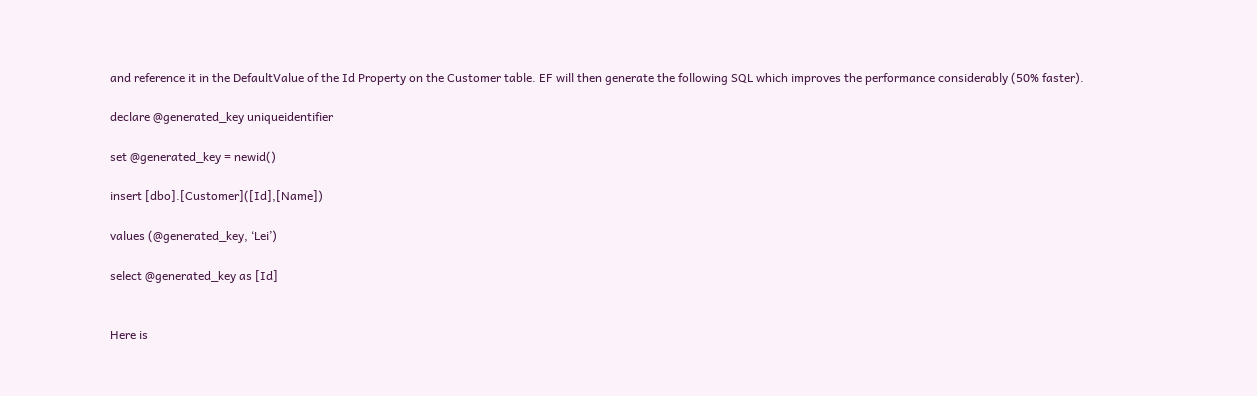and reference it in the DefaultValue of the Id Property on the Customer table. EF will then generate the following SQL which improves the performance considerably (50% faster).

declare @generated_key uniqueidentifier

set @generated_key = newid()

insert [dbo].[Customer]([Id],[Name])

values (@generated_key, ‘Lei’)

select @generated_key as [Id]


Here is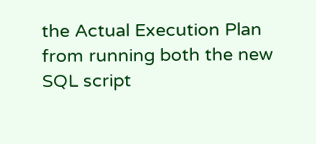the Actual Execution Plan from running both the new SQL script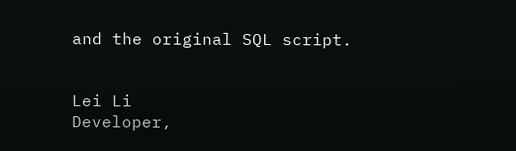and the original SQL script.


Lei Li
Developer,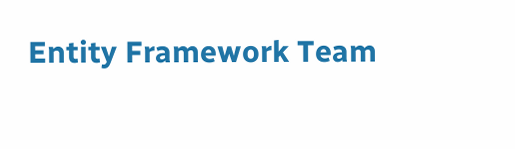Entity Framework Team